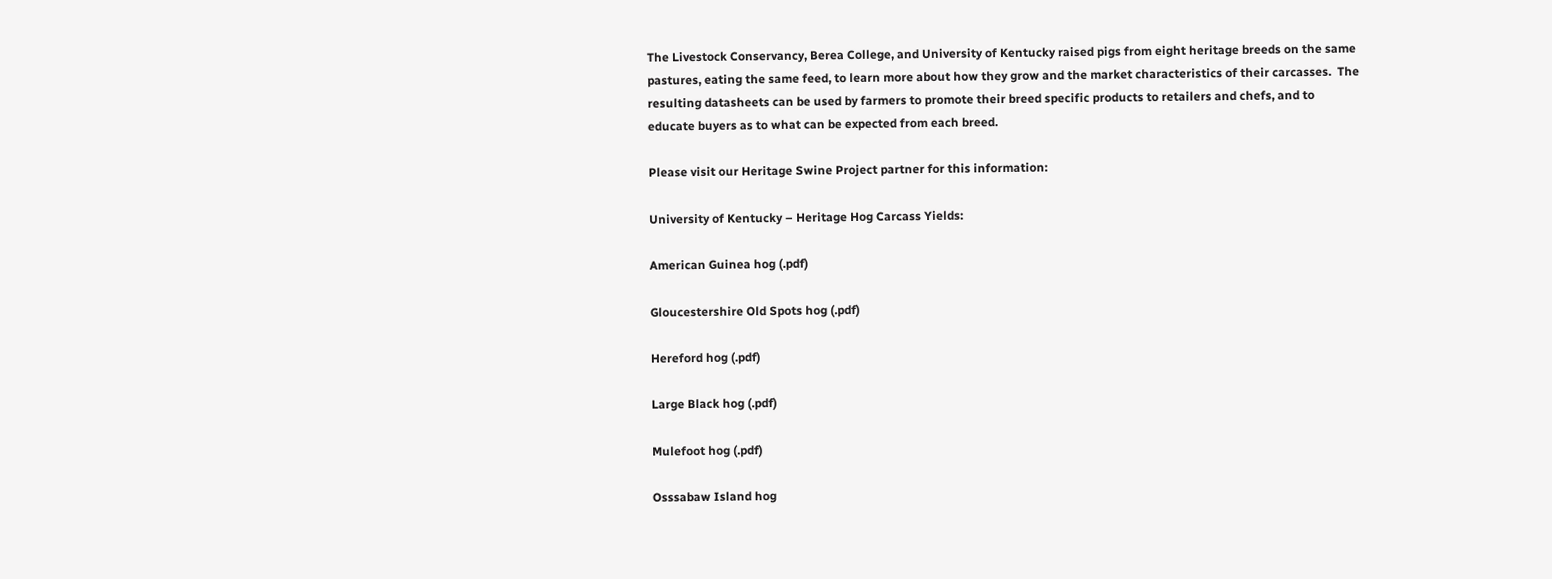The Livestock Conservancy, Berea College, and University of Kentucky raised pigs from eight heritage breeds on the same pastures, eating the same feed, to learn more about how they grow and the market characteristics of their carcasses.  The resulting datasheets can be used by farmers to promote their breed specific products to retailers and chefs, and to educate buyers as to what can be expected from each breed.

Please visit our Heritage Swine Project partner for this information:

University of Kentucky – Heritage Hog Carcass Yields:

American Guinea hog (.pdf)

Gloucestershire Old Spots hog (.pdf)

Hereford hog (.pdf)

Large Black hog (.pdf)

Mulefoot hog (.pdf)

Osssabaw Island hog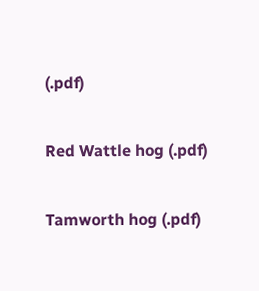(.pdf)

Red Wattle hog (.pdf)

Tamworth hog (.pdf)